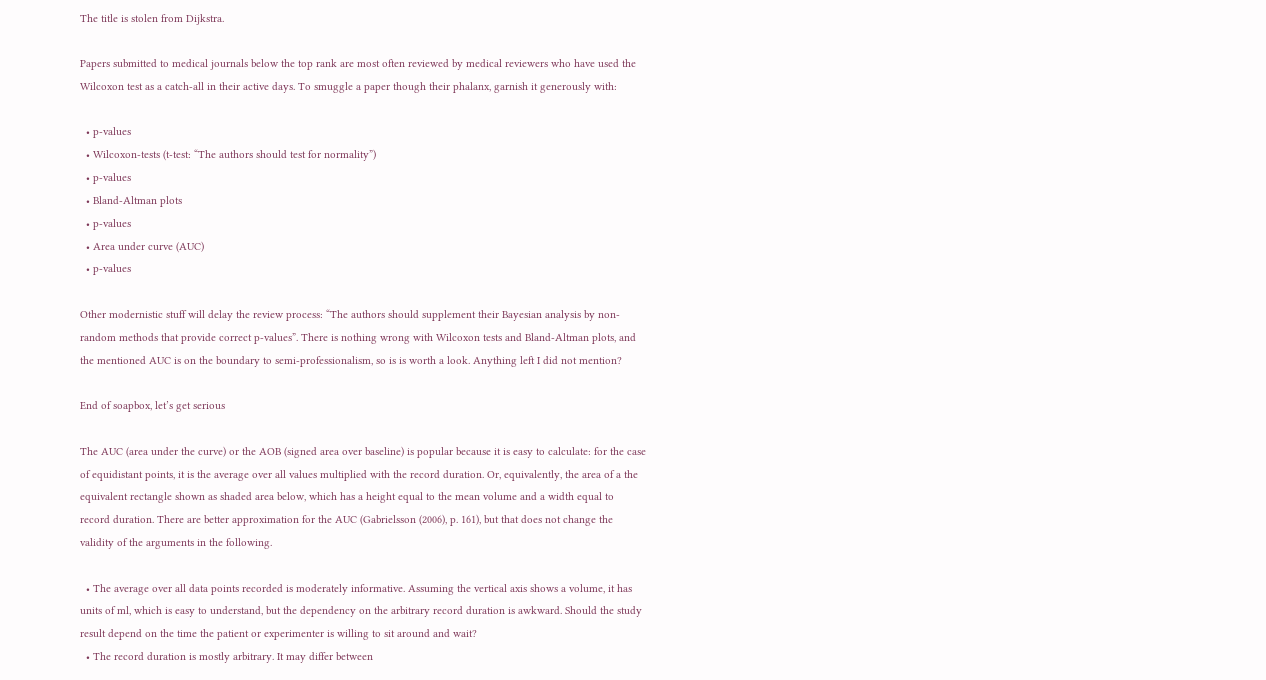The title is stolen from Dijkstra.

Papers submitted to medical journals below the top rank are most often reviewed by medical reviewers who have used the Wilcoxon test as a catch-all in their active days. To smuggle a paper though their phalanx, garnish it generously with:

  • p-values
  • Wilcoxon-tests (t-test: “The authors should test for normality”)
  • p-values
  • Bland-Altman plots
  • p-values
  • Area under curve (AUC)
  • p-values

Other modernistic stuff will delay the review process: “The authors should supplement their Bayesian analysis by non-random methods that provide correct p-values”. There is nothing wrong with Wilcoxon tests and Bland-Altman plots, and the mentioned AUC is on the boundary to semi-professionalism, so is is worth a look. Anything left I did not mention?

End of soapbox, let’s get serious

The AUC (area under the curve) or the AOB (signed area over baseline) is popular because it is easy to calculate: for the case of equidistant points, it is the average over all values multiplied with the record duration. Or, equivalently, the area of a the equivalent rectangle shown as shaded area below, which has a height equal to the mean volume and a width equal to record duration. There are better approximation for the AUC (Gabrielsson (2006), p. 161), but that does not change the validity of the arguments in the following.

  • The average over all data points recorded is moderately informative. Assuming the vertical axis shows a volume, it has units of ml, which is easy to understand, but the dependency on the arbitrary record duration is awkward. Should the study result depend on the time the patient or experimenter is willing to sit around and wait?
  • The record duration is mostly arbitrary. It may differ between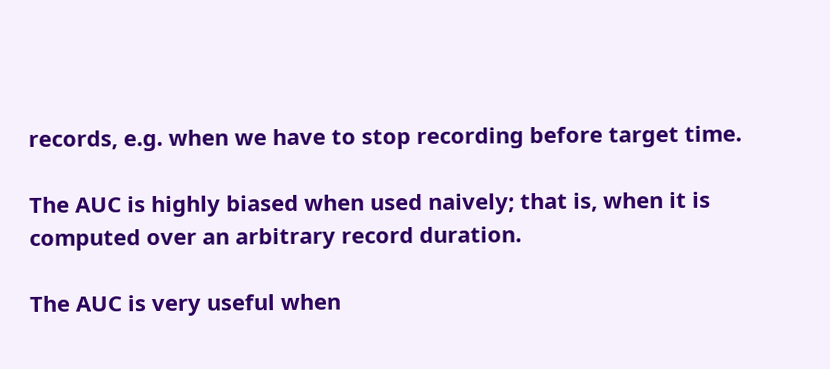records, e.g. when we have to stop recording before target time.

The AUC is highly biased when used naively; that is, when it is computed over an arbitrary record duration.

The AUC is very useful when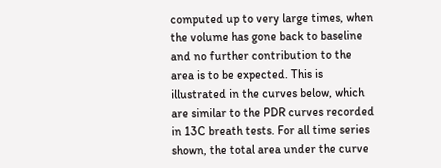computed up to very large times, when the volume has gone back to baseline and no further contribution to the area is to be expected. This is illustrated in the curves below, which are similar to the PDR curves recorded in 13C breath tests. For all time series shown, the total area under the curve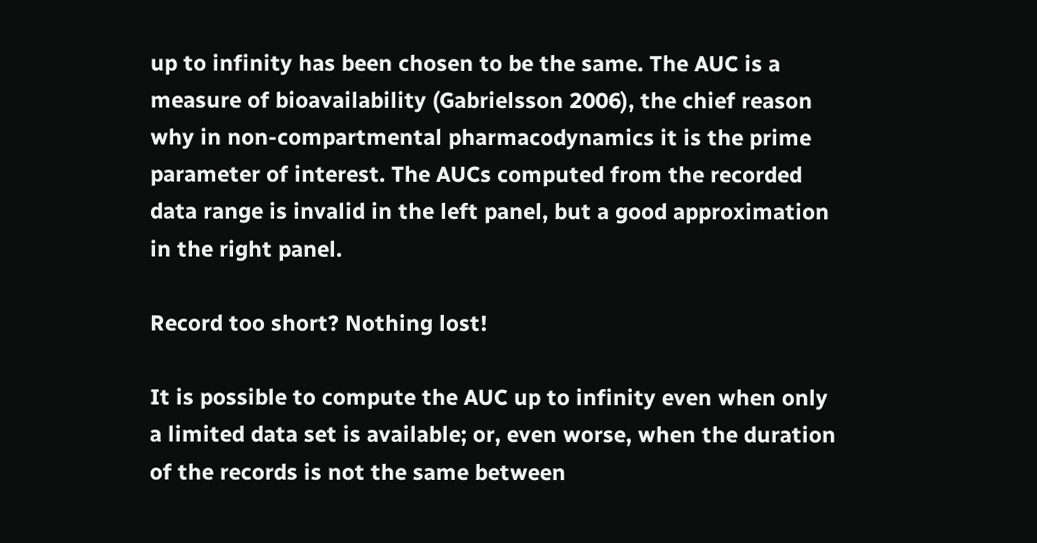up to infinity has been chosen to be the same. The AUC is a measure of bioavailability (Gabrielsson 2006), the chief reason why in non-compartmental pharmacodynamics it is the prime parameter of interest. The AUCs computed from the recorded data range is invalid in the left panel, but a good approximation in the right panel.

Record too short? Nothing lost!

It is possible to compute the AUC up to infinity even when only a limited data set is available; or, even worse, when the duration of the records is not the same between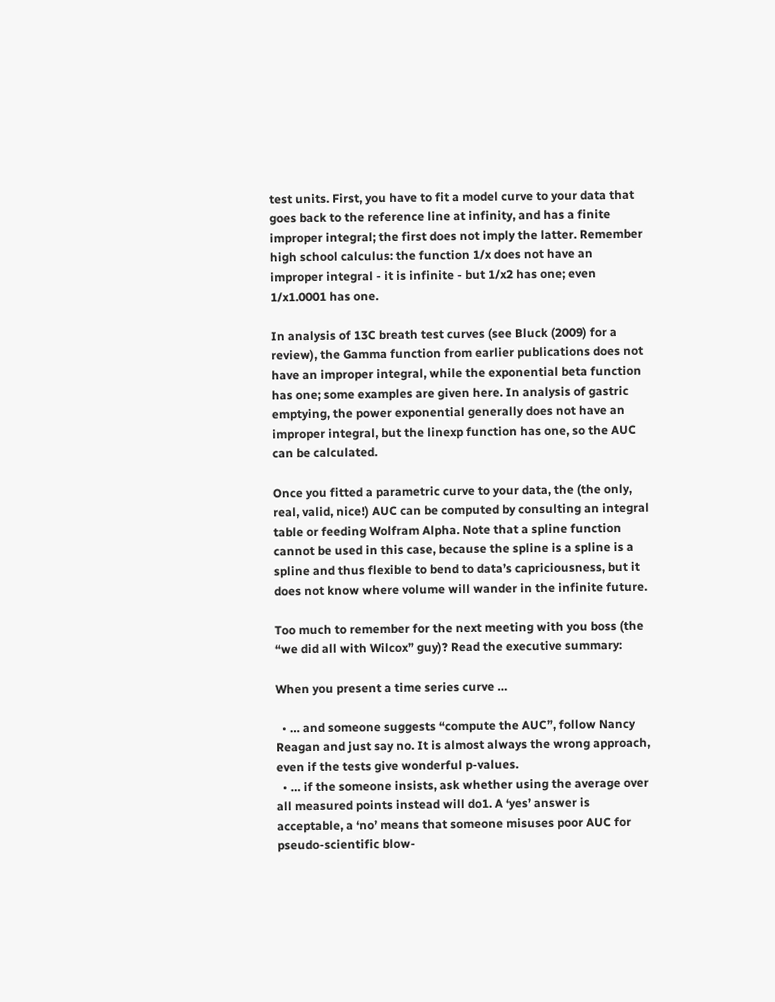test units. First, you have to fit a model curve to your data that goes back to the reference line at infinity, and has a finite improper integral; the first does not imply the latter. Remember high school calculus: the function 1/x does not have an improper integral - it is infinite - but 1/x2 has one; even 1/x1.0001 has one.

In analysis of 13C breath test curves (see Bluck (2009) for a review), the Gamma function from earlier publications does not have an improper integral, while the exponential beta function has one; some examples are given here. In analysis of gastric emptying, the power exponential generally does not have an improper integral, but the linexp function has one, so the AUC can be calculated.

Once you fitted a parametric curve to your data, the (the only, real, valid, nice!) AUC can be computed by consulting an integral table or feeding Wolfram Alpha. Note that a spline function cannot be used in this case, because the spline is a spline is a spline and thus flexible to bend to data’s capriciousness, but it does not know where volume will wander in the infinite future.

Too much to remember for the next meeting with you boss (the “we did all with Wilcox” guy)? Read the executive summary:

When you present a time series curve …

  • … and someone suggests “compute the AUC”, follow Nancy Reagan and just say no. It is almost always the wrong approach, even if the tests give wonderful p-values.
  • … if the someone insists, ask whether using the average over all measured points instead will do1. A ‘yes’ answer is acceptable, a ‘no’ means that someone misuses poor AUC for pseudo-scientific blow-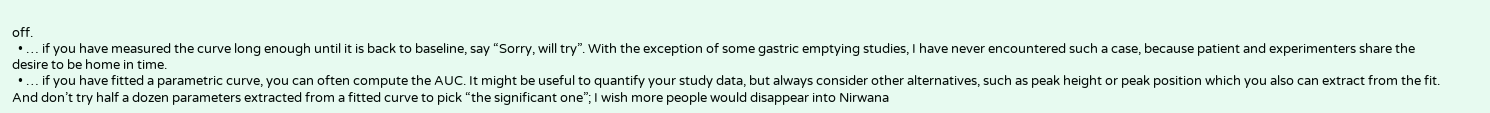off.
  • … if you have measured the curve long enough until it is back to baseline, say “Sorry, will try”. With the exception of some gastric emptying studies, I have never encountered such a case, because patient and experimenters share the desire to be home in time.
  • … if you have fitted a parametric curve, you can often compute the AUC. It might be useful to quantify your study data, but always consider other alternatives, such as peak height or peak position which you also can extract from the fit. And don’t try half a dozen parameters extracted from a fitted curve to pick “the significant one”; I wish more people would disappear into Nirwana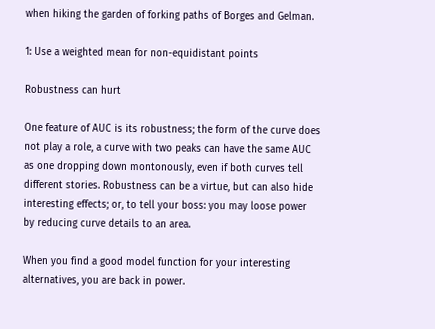when hiking the garden of forking paths of Borges and Gelman.

1: Use a weighted mean for non-equidistant points

Robustness can hurt

One feature of AUC is its robustness; the form of the curve does not play a role, a curve with two peaks can have the same AUC as one dropping down montonously, even if both curves tell different stories. Robustness can be a virtue, but can also hide interesting effects; or, to tell your boss: you may loose power by reducing curve details to an area.

When you find a good model function for your interesting alternatives, you are back in power.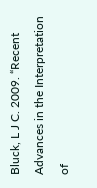Bluck, L J C. 2009. “Recent Advances in the Interpretation of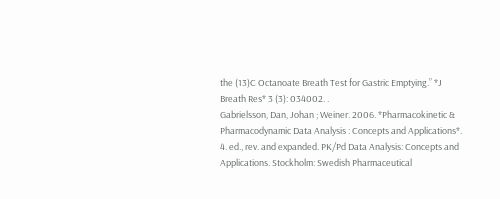the (13)C Octanoate Breath Test for Gastric Emptying.” *J Breath Res* 3 (3): 034002. .
Gabrielsson, Dan, Johan ; Weiner. 2006. *Pharmacokinetic & Pharmacodynamic Data Analysis : Concepts and Applications*. 4. ed., rev. and expanded. PK/Pd Data Analysis: Concepts and Applications. Stockholm: Swedish Pharmaceutical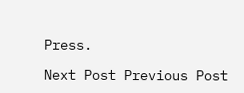Press.

Next Post Previous Post